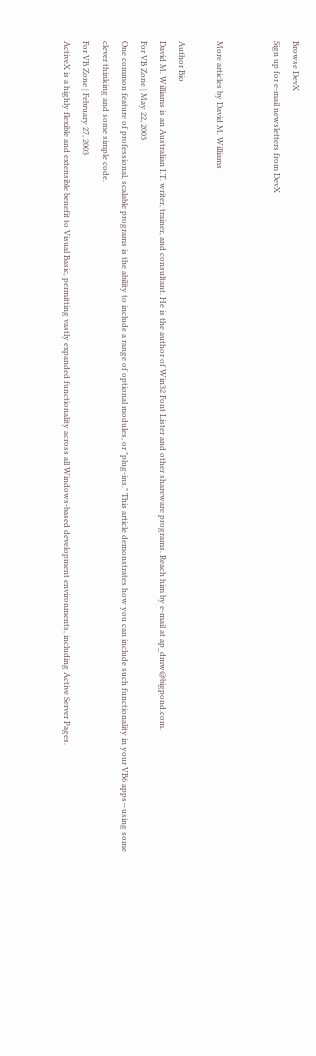Browse DevX
Sign up for e-mail newsletters from DevX


More articles by David M. Williams

Author Bio
David M. Williams is an Australian I.T. writer, trainer, and consultant. He is the author of Win32 Font Lister and other shareware programs. Reach him by e-mail at ap_dmw@bigpond.com.
For VB Zone | May 22, 2003
One common feature of professional, scalable programs is the ability to include a range of optional modules, or "plug-ins." This article demonstrates how you can include such functionality in your VB6 apps—using some clever thinking and some simple code.
For VB Zone | February 27, 2003
ActiveX is a highly flexible and extensible benefit to Visual Basic, permitting vastly expanded functionality across all Windows-based development environments, including Active Server Pages.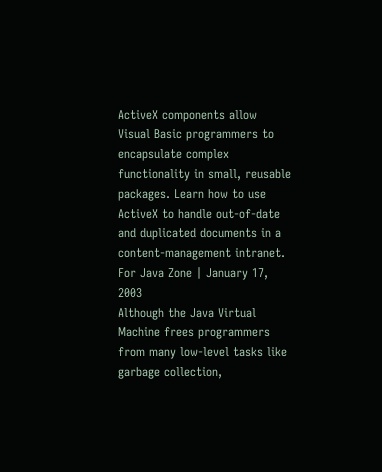ActiveX components allow Visual Basic programmers to encapsulate complex functionality in small, reusable packages. Learn how to use ActiveX to handle out-of-date and duplicated documents in a content-management intranet.
For Java Zone | January 17, 2003
Although the Java Virtual Machine frees programmers from many low-level tasks like garbage collection,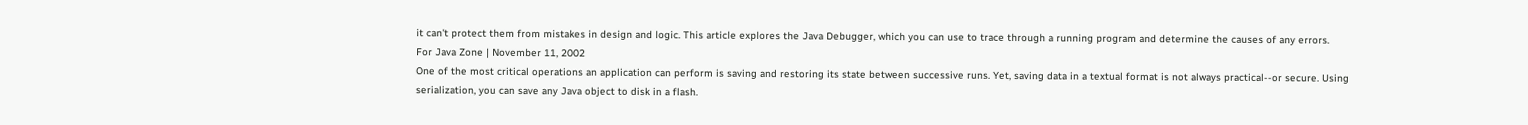it can't protect them from mistakes in design and logic. This article explores the Java Debugger, which you can use to trace through a running program and determine the causes of any errors.
For Java Zone | November 11, 2002
One of the most critical operations an application can perform is saving and restoring its state between successive runs. Yet, saving data in a textual format is not always practical--or secure. Using serialization, you can save any Java object to disk in a flash.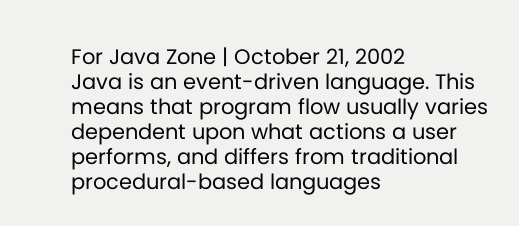For Java Zone | October 21, 2002
Java is an event-driven language. This means that program flow usually varies dependent upon what actions a user performs, and differs from traditional procedural-based languages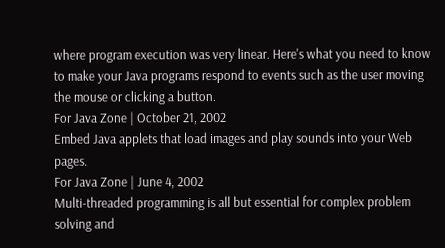where program execution was very linear. Here's what you need to know to make your Java programs respond to events such as the user moving the mouse or clicking a button.
For Java Zone | October 21, 2002
Embed Java applets that load images and play sounds into your Web pages.
For Java Zone | June 4, 2002
Multi-threaded programming is all but essential for complex problem solving and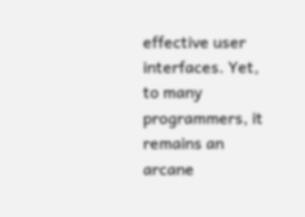effective user interfaces. Yet, to many programmers, it remains an arcane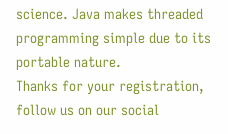science. Java makes threaded programming simple due to its portable nature.
Thanks for your registration, follow us on our social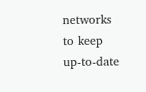networks to keep up-to-date